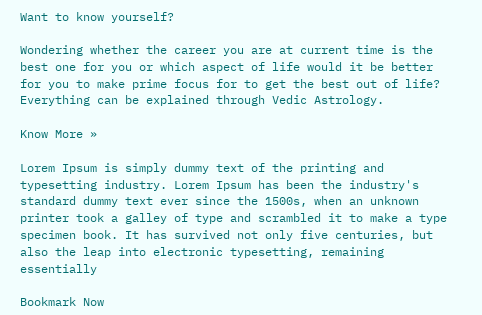Want to know yourself?

Wondering whether the career you are at current time is the best one for you or which aspect of life would it be better for you to make prime focus for to get the best out of life?
Everything can be explained through Vedic Astrology.

Know More »

Lorem Ipsum is simply dummy text of the printing and typesetting industry. Lorem Ipsum has been the industry's standard dummy text ever since the 1500s, when an unknown printer took a galley of type and scrambled it to make a type specimen book. It has survived not only five centuries, but also the leap into electronic typesetting, remaining essentially

Bookmark Now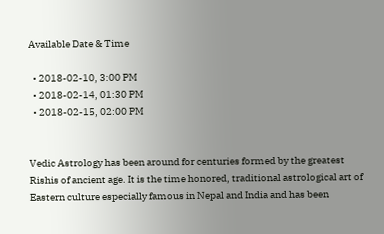Available Date & Time

  • 2018-02-10, 3:00 PM
  • 2018-02-14, 01:30 PM
  • 2018-02-15, 02:00 PM


Vedic Astrology has been around for centuries formed by the greatest Rishis of ancient age. It is the time honored, traditional astrological art of Eastern culture especially famous in Nepal and India and has been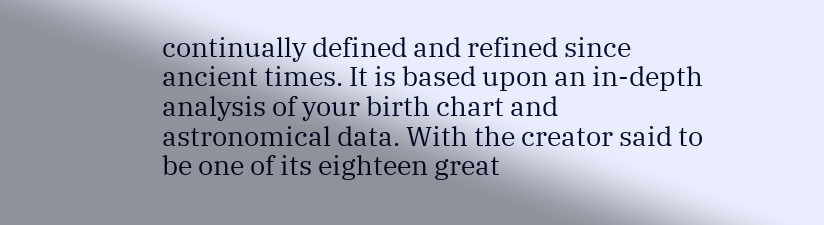continually defined and refined since ancient times. It is based upon an in-depth analysis of your birth chart and astronomical data. With the creator said to be one of its eighteen great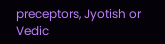preceptors, Jyotish or Vedic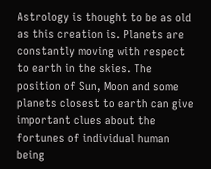Astrology is thought to be as old as this creation is. Planets are constantly moving with respect to earth in the skies. The position of Sun, Moon and some planets closest to earth can give important clues about the fortunes of individual human being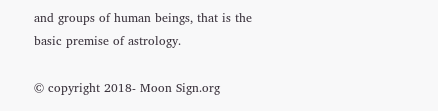and groups of human beings, that is the basic premise of astrology.

© copyright 2018- Moon Sign.org